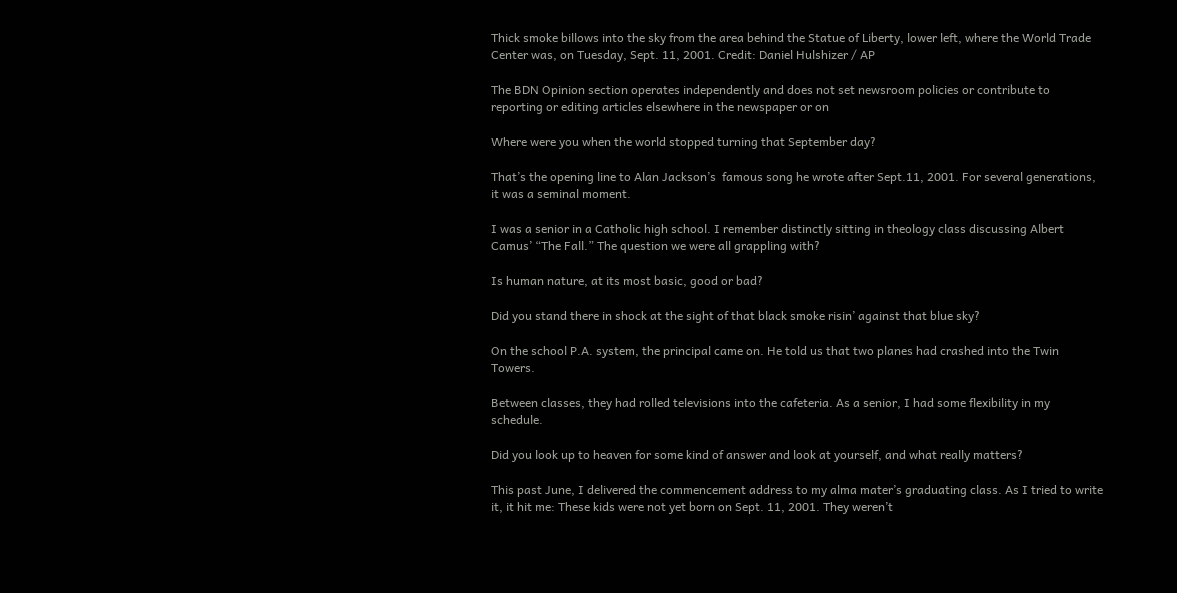Thick smoke billows into the sky from the area behind the Statue of Liberty, lower left, where the World Trade Center was, on Tuesday, Sept. 11, 2001. Credit: Daniel Hulshizer / AP

The BDN Opinion section operates independently and does not set newsroom policies or contribute to reporting or editing articles elsewhere in the newspaper or on

Where were you when the world stopped turning that September day?

That’s the opening line to Alan Jackson’s  famous song he wrote after Sept.11, 2001. For several generations, it was a seminal moment.

I was a senior in a Catholic high school. I remember distinctly sitting in theology class discussing Albert Camus’ “The Fall.” The question we were all grappling with?

Is human nature, at its most basic, good or bad?

Did you stand there in shock at the sight of that black smoke risin’ against that blue sky?

On the school P.A. system, the principal came on. He told us that two planes had crashed into the Twin Towers.

Between classes, they had rolled televisions into the cafeteria. As a senior, I had some flexibility in my schedule.

Did you look up to heaven for some kind of answer and look at yourself, and what really matters?

This past June, I delivered the commencement address to my alma mater’s graduating class. As I tried to write it, it hit me: These kids were not yet born on Sept. 11, 2001. They weren’t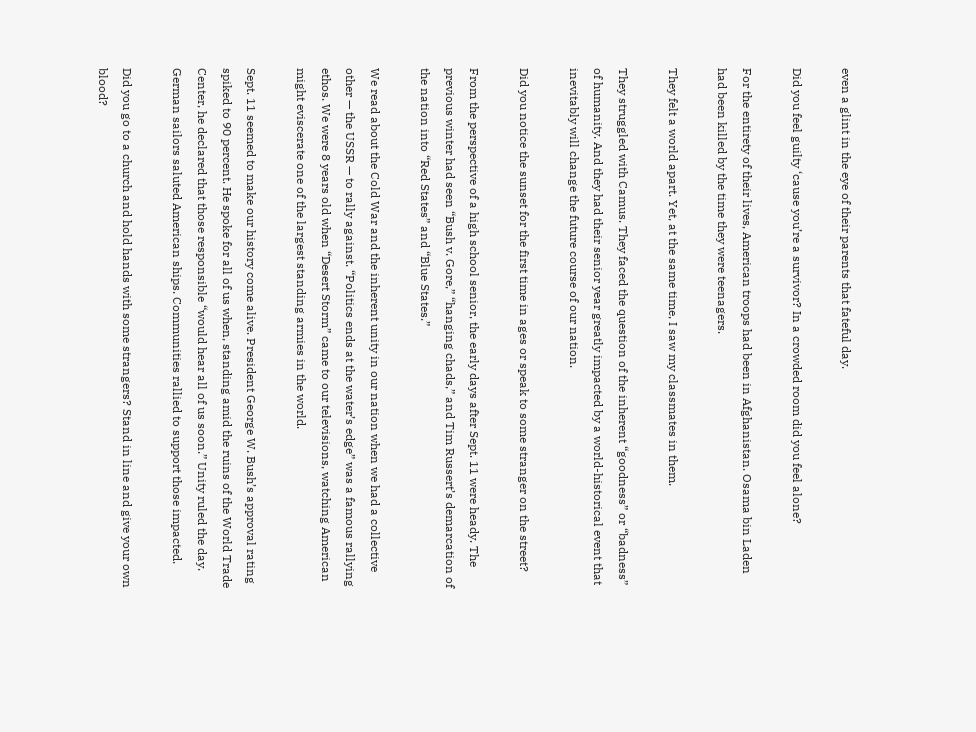even a glint in the eye of their parents that fateful day.

Did you feel guilty ‘cause you’re a survivor? In a crowded room did you feel alone?

For the entirety of their lives, American troops had been in Afghanistan. Osama bin Laden had been killed by the time they were teenagers.

They felt a world apart. Yet, at the same time, I saw my classmates in them.

They struggled with Camus. They faced the question of the inherent “goodness” or “badness” of humanity. And they had their senior year greatly impacted by a world-historical event that inevitably will change the future course of our nation.

Did you notice the sunset for the first time in ages or speak to some stranger on the street?

From the perspective of a high school senior, the early days after Sept. 11 were heady. The previous winter had seen “Bush v. Gore,” “hanging chads,” and Tim Russert’s demarcation of the nation into “Red States” and “Blue States.”

We read about the Cold War and the inherent unity in our nation when we had a collective other — the USSR — to rally against. “Politics ends at the water’s edge” was a famous rallying ethos. We were 8 years old when “Desert Storm” came to our televisions, watching American might eviscerate one of the largest standing armies in the world.

Sept. 11 seemed to make our history come alive. President George W. Bush’s approval rating spiked to 90 percent. He spoke for all of us when, standing amid the ruins of the World Trade Center, he declared that those responsible “would hear all of us soon.” Unity ruled the day. German sailors saluted American ships. Communities rallied to support those impacted.

Did you go to a church and hold hands with some strangers? Stand in line and give your own blood?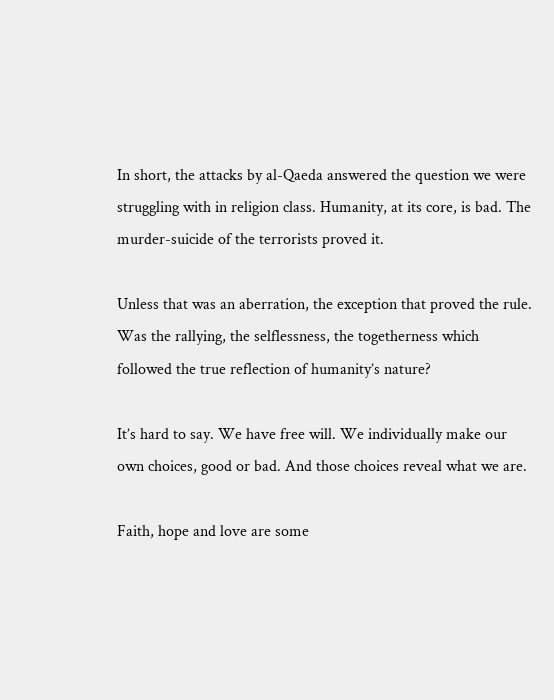In short, the attacks by al-Qaeda answered the question we were struggling with in religion class. Humanity, at its core, is bad. The murder-suicide of the terrorists proved it.

Unless that was an aberration, the exception that proved the rule. Was the rallying, the selflessness, the togetherness which followed the true reflection of humanity’s nature?

It’s hard to say. We have free will. We individually make our own choices, good or bad. And those choices reveal what we are.

Faith, hope and love are some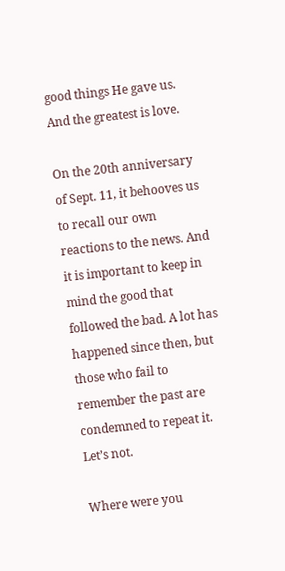good things He gave us. And the greatest is love.

On the 20th anniversary of Sept. 11, it behooves us to recall our own reactions to the news. And it is important to keep in mind the good that followed the bad. A lot has happened since then, but those who fail to remember the past are condemned to repeat it. Let’s not.

Where were you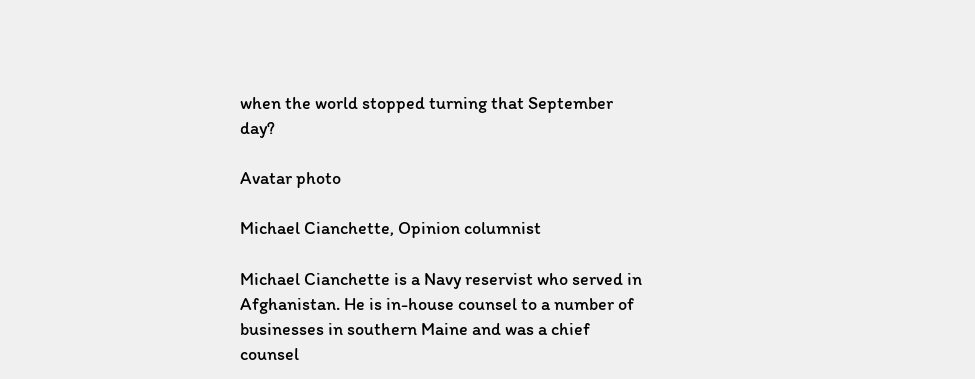when the world stopped turning that September day?

Avatar photo

Michael Cianchette, Opinion columnist

Michael Cianchette is a Navy reservist who served in Afghanistan. He is in-house counsel to a number of businesses in southern Maine and was a chief counsel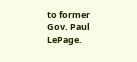to former Gov. Paul LePage.